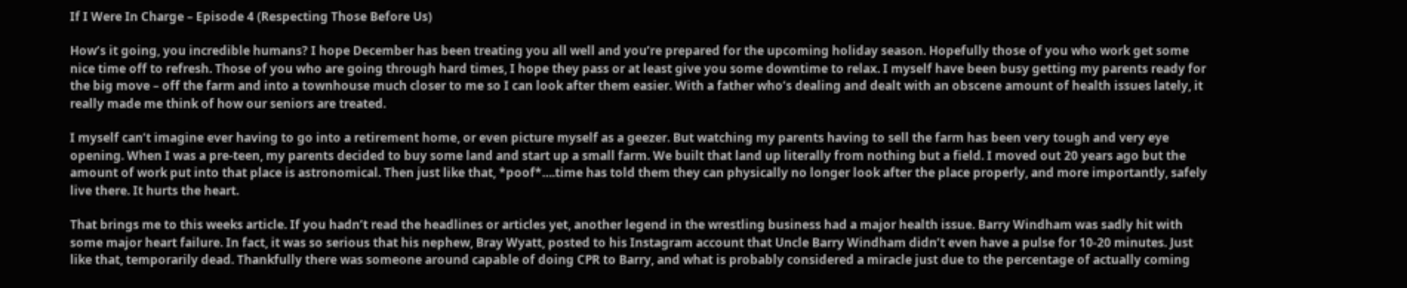If I Were In Charge – Episode 4 (Respecting Those Before Us)

How’s it going, you incredible humans? I hope December has been treating you all well and you’re prepared for the upcoming holiday season. Hopefully those of you who work get some nice time off to refresh. Those of you who are going through hard times, I hope they pass or at least give you some downtime to relax. I myself have been busy getting my parents ready for the big move – off the farm and into a townhouse much closer to me so I can look after them easier. With a father who’s dealing and dealt with an obscene amount of health issues lately, it really made me think of how our seniors are treated.

I myself can’t imagine ever having to go into a retirement home, or even picture myself as a geezer. But watching my parents having to sell the farm has been very tough and very eye opening. When I was a pre-teen, my parents decided to buy some land and start up a small farm. We built that land up literally from nothing but a field. I moved out 20 years ago but the amount of work put into that place is astronomical. Then just like that, *poof*….time has told them they can physically no longer look after the place properly, and more importantly, safely live there. It hurts the heart.

That brings me to this weeks article. If you hadn’t read the headlines or articles yet, another legend in the wrestling business had a major health issue. Barry Windham was sadly hit with some major heart failure. In fact, it was so serious that his nephew, Bray Wyatt, posted to his Instagram account that Uncle Barry Windham didn’t even have a pulse for 10-20 minutes. Just like that, temporarily dead. Thankfully there was someone around capable of doing CPR to Barry, and what is probably considered a miracle just due to the percentage of actually coming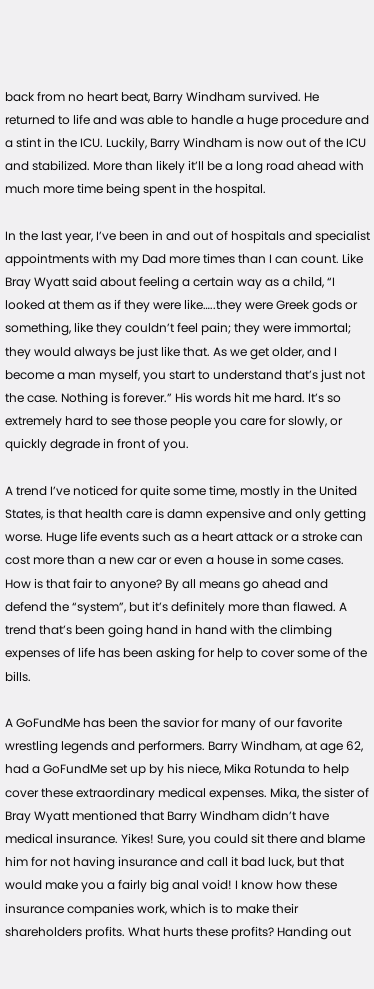back from no heart beat, Barry Windham survived. He returned to life and was able to handle a huge procedure and a stint in the ICU. Luckily, Barry Windham is now out of the ICU and stabilized. More than likely it’ll be a long road ahead with much more time being spent in the hospital.

In the last year, I’ve been in and out of hospitals and specialist appointments with my Dad more times than I can count. Like Bray Wyatt said about feeling a certain way as a child, “I looked at them as if they were like…..they were Greek gods or something, like they couldn’t feel pain; they were immortal; they would always be just like that. As we get older, and I become a man myself, you start to understand that’s just not the case. Nothing is forever.” His words hit me hard. It’s so extremely hard to see those people you care for slowly, or quickly degrade in front of you.

A trend I’ve noticed for quite some time, mostly in the United States, is that health care is damn expensive and only getting worse. Huge life events such as a heart attack or a stroke can cost more than a new car or even a house in some cases. How is that fair to anyone? By all means go ahead and defend the “system”, but it’s definitely more than flawed. A trend that’s been going hand in hand with the climbing expenses of life has been asking for help to cover some of the bills.

A GoFundMe has been the savior for many of our favorite wrestling legends and performers. Barry Windham, at age 62, had a GoFundMe set up by his niece, Mika Rotunda to help cover these extraordinary medical expenses. Mika, the sister of Bray Wyatt mentioned that Barry Windham didn’t have medical insurance. Yikes! Sure, you could sit there and blame him for not having insurance and call it bad luck, but that would make you a fairly big anal void! I know how these insurance companies work, which is to make their shareholders profits. What hurts these profits? Handing out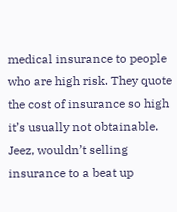medical insurance to people who are high risk. They quote the cost of insurance so high it’s usually not obtainable. Jeez, wouldn’t selling insurance to a beat up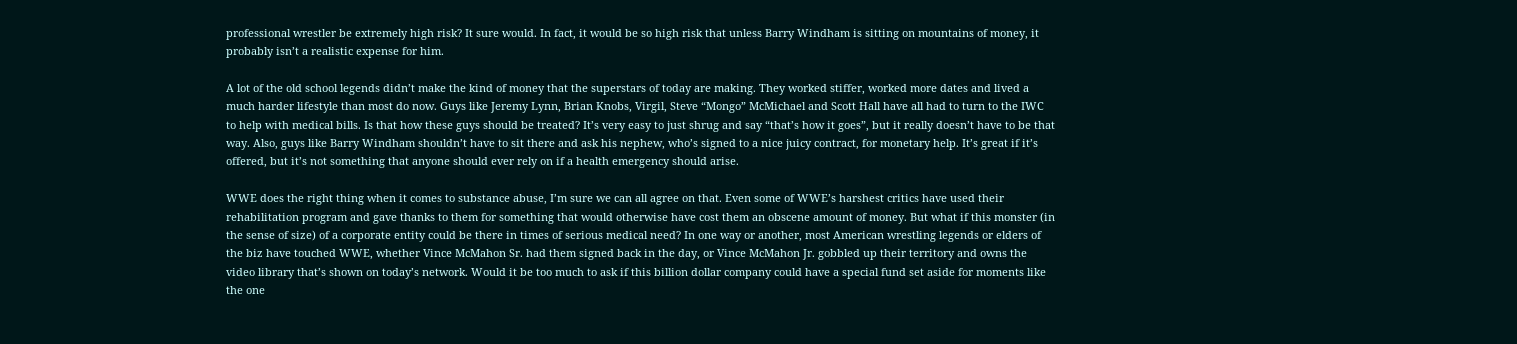professional wrestler be extremely high risk? It sure would. In fact, it would be so high risk that unless Barry Windham is sitting on mountains of money, it probably isn’t a realistic expense for him.

A lot of the old school legends didn’t make the kind of money that the superstars of today are making. They worked stiffer, worked more dates and lived a much harder lifestyle than most do now. Guys like Jeremy Lynn, Brian Knobs, Virgil, Steve “Mongo” McMichael and Scott Hall have all had to turn to the IWC to help with medical bills. Is that how these guys should be treated? It’s very easy to just shrug and say “that’s how it goes”, but it really doesn’t have to be that way. Also, guys like Barry Windham shouldn’t have to sit there and ask his nephew, who’s signed to a nice juicy contract, for monetary help. It’s great if it’s offered, but it’s not something that anyone should ever rely on if a health emergency should arise.

WWE does the right thing when it comes to substance abuse, I’m sure we can all agree on that. Even some of WWE’s harshest critics have used their rehabilitation program and gave thanks to them for something that would otherwise have cost them an obscene amount of money. But what if this monster (in the sense of size) of a corporate entity could be there in times of serious medical need? In one way or another, most American wrestling legends or elders of the biz have touched WWE, whether Vince McMahon Sr. had them signed back in the day, or Vince McMahon Jr. gobbled up their territory and owns the video library that’s shown on today’s network. Would it be too much to ask if this billion dollar company could have a special fund set aside for moments like the one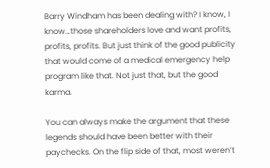Barry Windham has been dealing with? I know, I know…those shareholders love and want profits, profits, profits. But just think of the good publicity that would come of a medical emergency help program like that. Not just that, but the good karma.

You can always make the argument that these legends should have been better with their paychecks. On the flip side of that, most weren’t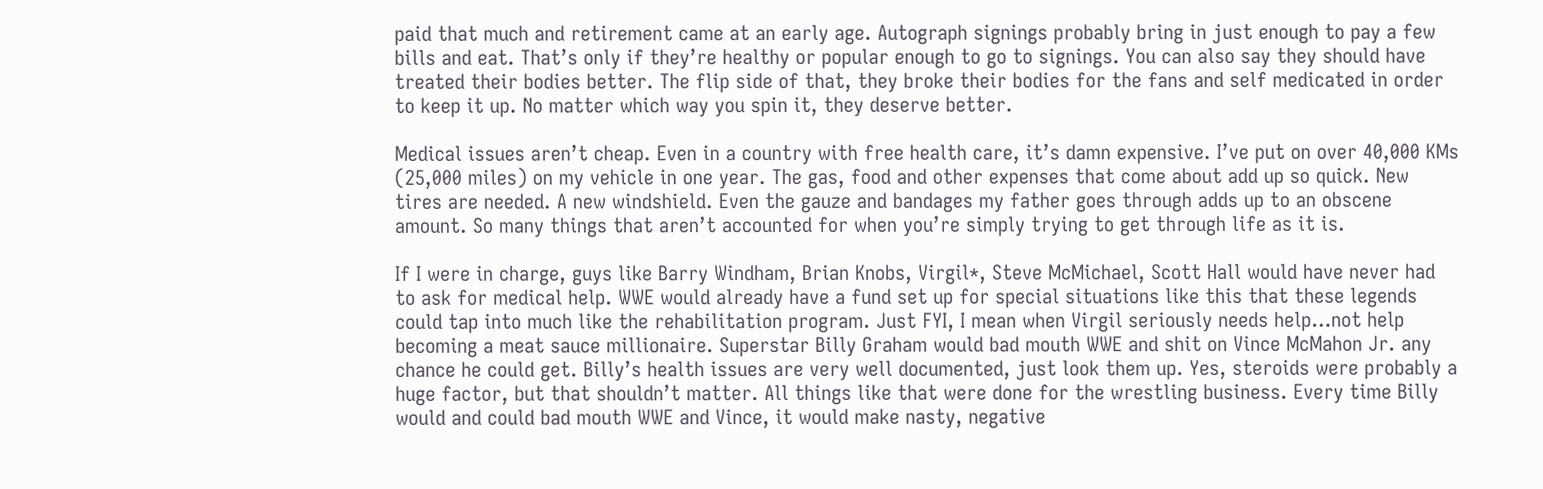paid that much and retirement came at an early age. Autograph signings probably bring in just enough to pay a few bills and eat. That’s only if they’re healthy or popular enough to go to signings. You can also say they should have treated their bodies better. The flip side of that, they broke their bodies for the fans and self medicated in order to keep it up. No matter which way you spin it, they deserve better.

Medical issues aren’t cheap. Even in a country with free health care, it’s damn expensive. I’ve put on over 40,000 KMs (25,000 miles) on my vehicle in one year. The gas, food and other expenses that come about add up so quick. New tires are needed. A new windshield. Even the gauze and bandages my father goes through adds up to an obscene amount. So many things that aren’t accounted for when you’re simply trying to get through life as it is.

If I were in charge, guys like Barry Windham, Brian Knobs, Virgil*, Steve McMichael, Scott Hall would have never had to ask for medical help. WWE would already have a fund set up for special situations like this that these legends could tap into much like the rehabilitation program. Just FYI, I mean when Virgil seriously needs help…not help becoming a meat sauce millionaire. Superstar Billy Graham would bad mouth WWE and shit on Vince McMahon Jr. any chance he could get. Billy’s health issues are very well documented, just look them up. Yes, steroids were probably a huge factor, but that shouldn’t matter. All things like that were done for the wrestling business. Every time Billy would and could bad mouth WWE and Vince, it would make nasty, negative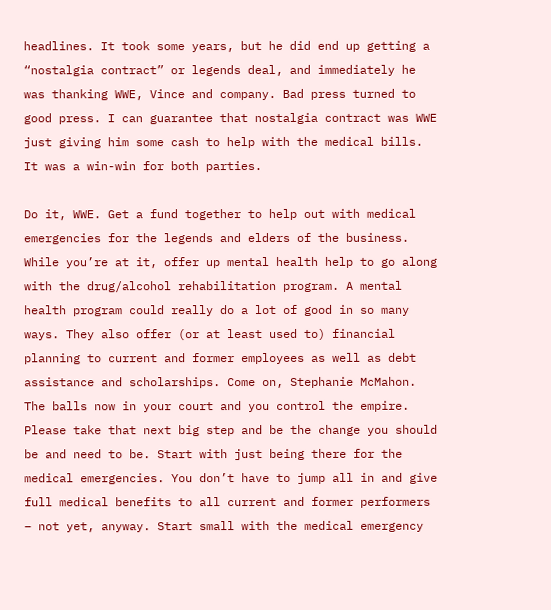headlines. It took some years, but he did end up getting a “nostalgia contract” or legends deal, and immediately he was thanking WWE, Vince and company. Bad press turned to good press. I can guarantee that nostalgia contract was WWE just giving him some cash to help with the medical bills. It was a win-win for both parties.

Do it, WWE. Get a fund together to help out with medical emergencies for the legends and elders of the business. While you’re at it, offer up mental health help to go along with the drug/alcohol rehabilitation program. A mental health program could really do a lot of good in so many ways. They also offer (or at least used to) financial planning to current and former employees as well as debt assistance and scholarships. Come on, Stephanie McMahon. The balls now in your court and you control the empire. Please take that next big step and be the change you should be and need to be. Start with just being there for the medical emergencies. You don’t have to jump all in and give full medical benefits to all current and former performers – not yet, anyway. Start small with the medical emergency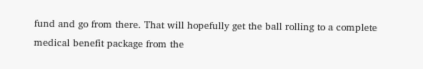fund and go from there. That will hopefully get the ball rolling to a complete medical benefit package from the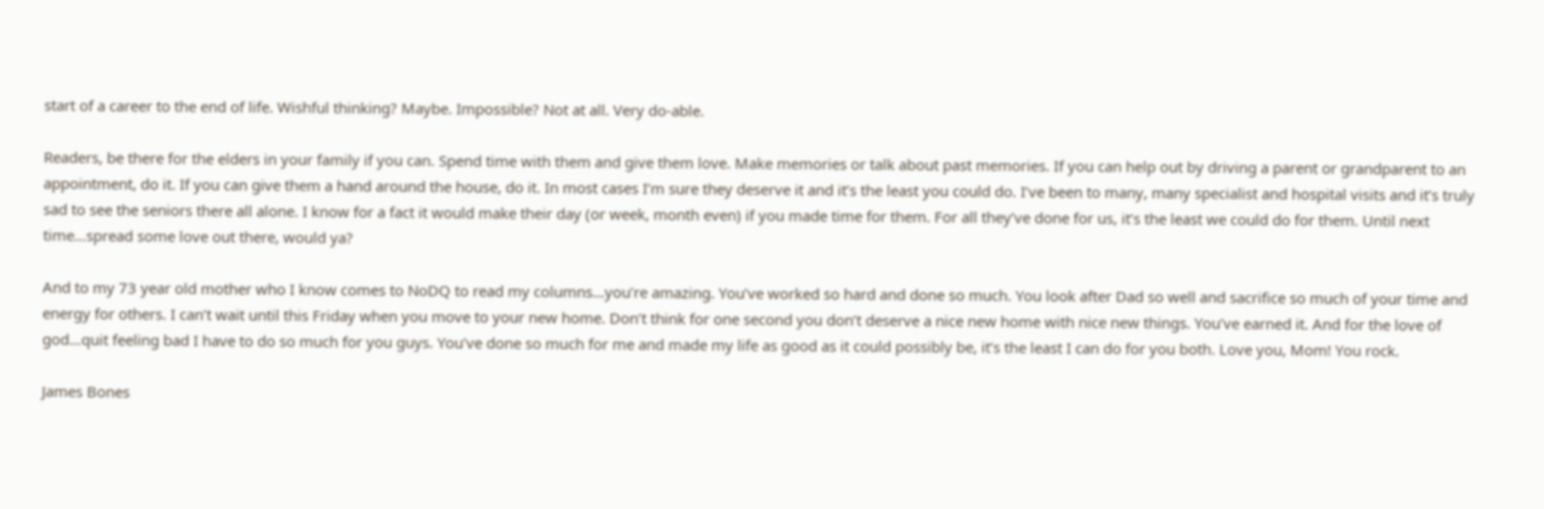start of a career to the end of life. Wishful thinking? Maybe. Impossible? Not at all. Very do-able.

Readers, be there for the elders in your family if you can. Spend time with them and give them love. Make memories or talk about past memories. If you can help out by driving a parent or grandparent to an appointment, do it. If you can give them a hand around the house, do it. In most cases I’m sure they deserve it and it’s the least you could do. I’ve been to many, many specialist and hospital visits and it’s truly sad to see the seniors there all alone. I know for a fact it would make their day (or week, month even) if you made time for them. For all they’ve done for us, it’s the least we could do for them. Until next time…spread some love out there, would ya?

And to my 73 year old mother who I know comes to NoDQ to read my columns…you’re amazing. You’ve worked so hard and done so much. You look after Dad so well and sacrifice so much of your time and energy for others. I can’t wait until this Friday when you move to your new home. Don’t think for one second you don’t deserve a nice new home with nice new things. You’ve earned it. And for the love of god…quit feeling bad I have to do so much for you guys. You’ve done so much for me and made my life as good as it could possibly be, it’s the least I can do for you both. Love you, Mom! You rock.

James Bones